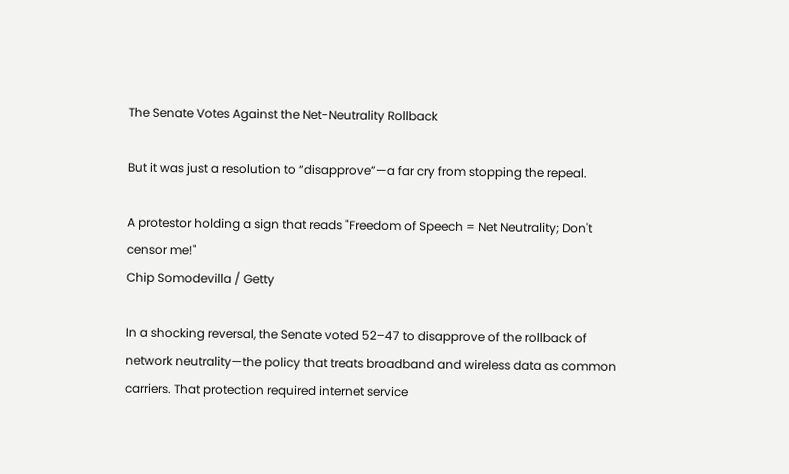The Senate Votes Against the Net-Neutrality Rollback

But it was just a resolution to “disapprove”—a far cry from stopping the repeal.

A protestor holding a sign that reads "Freedom of Speech = Net Neutrality; Don't censor me!"
Chip Somodevilla / Getty

In a shocking reversal, the Senate voted 52–47 to disapprove of the rollback of network neutrality—the policy that treats broadband and wireless data as common carriers. That protection required internet service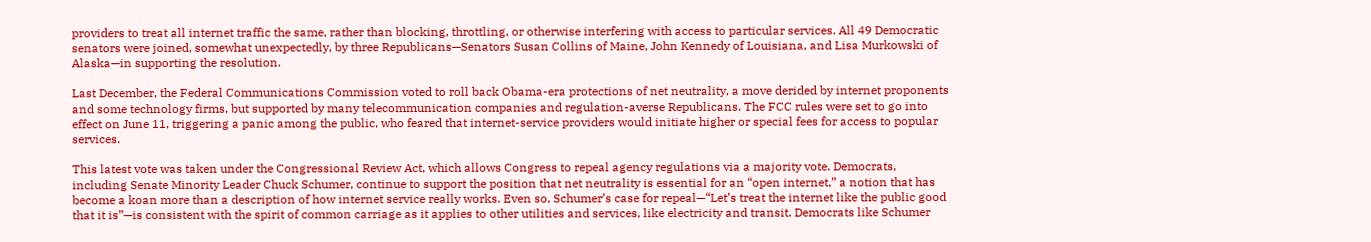providers to treat all internet traffic the same, rather than blocking, throttling, or otherwise interfering with access to particular services. All 49 Democratic senators were joined, somewhat unexpectedly, by three Republicans—Senators Susan Collins of Maine, John Kennedy of Louisiana, and Lisa Murkowski of Alaska—in supporting the resolution.

Last December, the Federal Communications Commission voted to roll back Obama-era protections of net neutrality, a move derided by internet proponents and some technology firms, but supported by many telecommunication companies and regulation-averse Republicans. The FCC rules were set to go into effect on June 11, triggering a panic among the public, who feared that internet-service providers would initiate higher or special fees for access to popular services.

This latest vote was taken under the Congressional Review Act, which allows Congress to repeal agency regulations via a majority vote. Democrats, including Senate Minority Leader Chuck Schumer, continue to support the position that net neutrality is essential for an “open internet,” a notion that has become a koan more than a description of how internet service really works. Even so, Schumer’s case for repeal—“Let’s treat the internet like the public good that it is”—is consistent with the spirit of common carriage as it applies to other utilities and services, like electricity and transit. Democrats like Schumer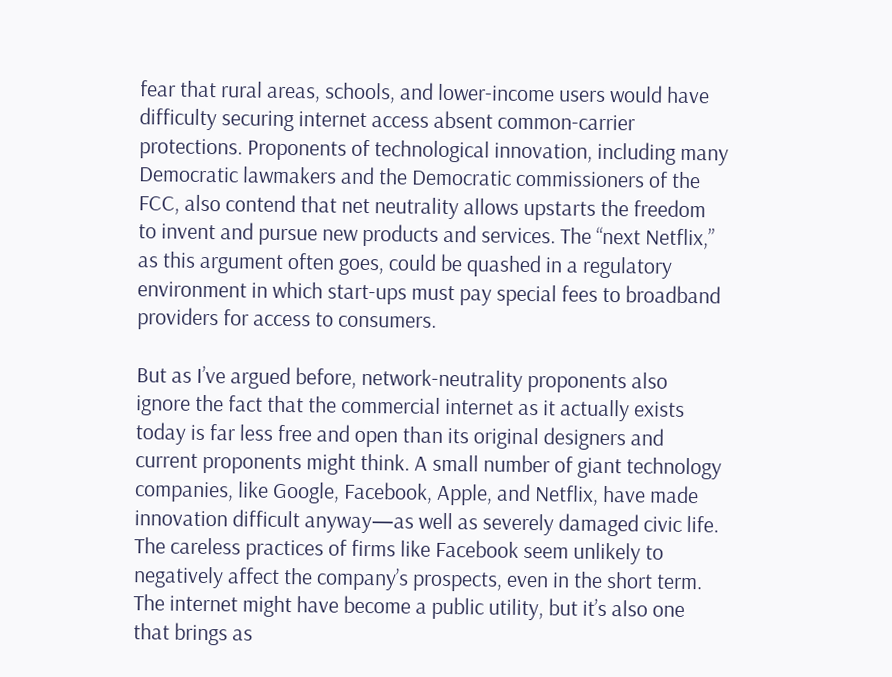fear that rural areas, schools, and lower-income users would have difficulty securing internet access absent common-carrier protections. Proponents of technological innovation, including many Democratic lawmakers and the Democratic commissioners of the FCC, also contend that net neutrality allows upstarts the freedom to invent and pursue new products and services. The “next Netflix,” as this argument often goes, could be quashed in a regulatory environment in which start-ups must pay special fees to broadband providers for access to consumers.

But as I’ve argued before, network-neutrality proponents also ignore the fact that the commercial internet as it actually exists today is far less free and open than its original designers and current proponents might think. A small number of giant technology companies, like Google, Facebook, Apple, and Netflix, have made innovation difficult anyway—as well as severely damaged civic life. The careless practices of firms like Facebook seem unlikely to negatively affect the company’s prospects, even in the short term. The internet might have become a public utility, but it’s also one that brings as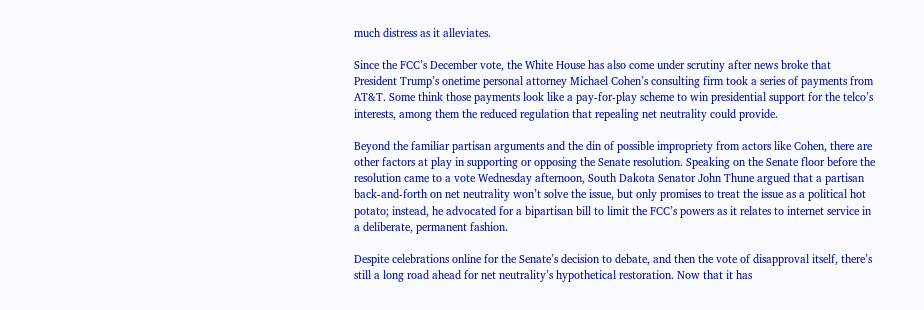much distress as it alleviates.

Since the FCC’s December vote, the White House has also come under scrutiny after news broke that President Trump’s onetime personal attorney Michael Cohen’s consulting firm took a series of payments from AT&T. Some think those payments look like a pay-for-play scheme to win presidential support for the telco’s interests, among them the reduced regulation that repealing net neutrality could provide.

Beyond the familiar partisan arguments and the din of possible impropriety from actors like Cohen, there are other factors at play in supporting or opposing the Senate resolution. Speaking on the Senate floor before the resolution came to a vote Wednesday afternoon, South Dakota Senator John Thune argued that a partisan back-and-forth on net neutrality won’t solve the issue, but only promises to treat the issue as a political hot potato; instead, he advocated for a bipartisan bill to limit the FCC’s powers as it relates to internet service in a deliberate, permanent fashion.

Despite celebrations online for the Senate’s decision to debate, and then the vote of disapproval itself, there’s still a long road ahead for net neutrality’s hypothetical restoration. Now that it has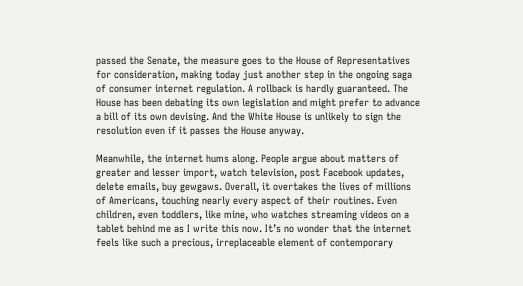passed the Senate, the measure goes to the House of Representatives for consideration, making today just another step in the ongoing saga of consumer internet regulation. A rollback is hardly guaranteed. The House has been debating its own legislation and might prefer to advance a bill of its own devising. And the White House is unlikely to sign the resolution even if it passes the House anyway.

Meanwhile, the internet hums along. People argue about matters of greater and lesser import, watch television, post Facebook updates, delete emails, buy gewgaws. Overall, it overtakes the lives of millions of Americans, touching nearly every aspect of their routines. Even children, even toddlers, like mine, who watches streaming videos on a tablet behind me as I write this now. It’s no wonder that the internet feels like such a precious, irreplaceable element of contemporary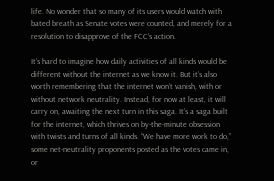life. No wonder that so many of its users would watch with bated breath as Senate votes were counted, and merely for a resolution to disapprove of the FCC’s action.

It’s hard to imagine how daily activities of all kinds would be different without the internet as we know it. But it’s also worth remembering that the internet won’t vanish, with or without network neutrality. Instead, for now at least, it will carry on, awaiting the next turn in this saga. It’s a saga built for the internet, which thrives on by-the-minute obsession with twists and turns of all kinds. “We have more work to do,” some net-neutrality proponents posted as the votes came in, or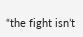“the fight isn’t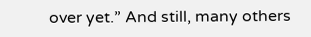over yet.” And still, many others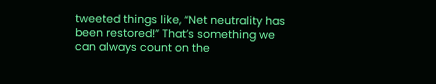tweeted things like, “Net neutrality has been restored!” That’s something we can always count on the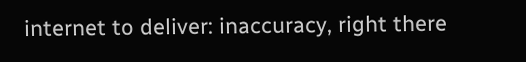internet to deliver: inaccuracy, right there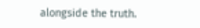alongside the truth.